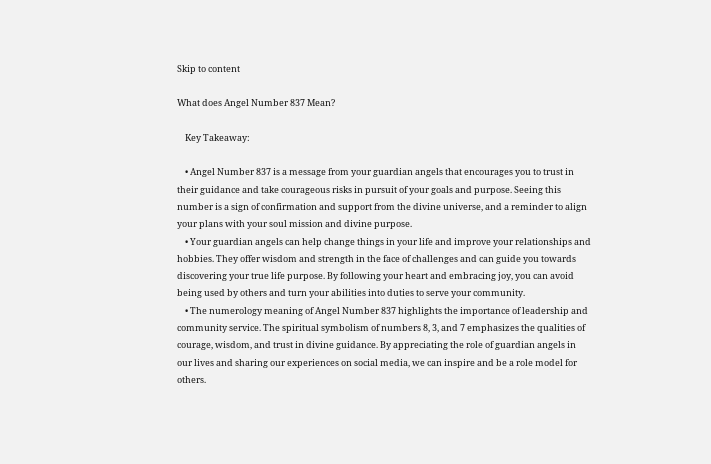Skip to content

What does Angel Number 837 Mean?

    Key Takeaway:

    • Angel Number 837 is a message from your guardian angels that encourages you to trust in their guidance and take courageous risks in pursuit of your goals and purpose. Seeing this number is a sign of confirmation and support from the divine universe, and a reminder to align your plans with your soul mission and divine purpose.
    • Your guardian angels can help change things in your life and improve your relationships and hobbies. They offer wisdom and strength in the face of challenges and can guide you towards discovering your true life purpose. By following your heart and embracing joy, you can avoid being used by others and turn your abilities into duties to serve your community.
    • The numerology meaning of Angel Number 837 highlights the importance of leadership and community service. The spiritual symbolism of numbers 8, 3, and 7 emphasizes the qualities of courage, wisdom, and trust in divine guidance. By appreciating the role of guardian angels in our lives and sharing our experiences on social media, we can inspire and be a role model for others.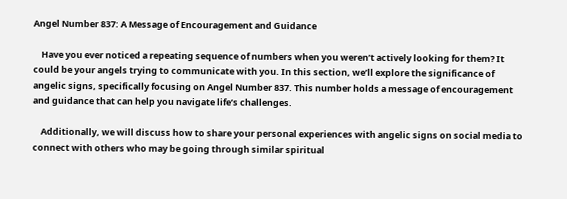Angel Number 837: A Message of Encouragement and Guidance

    Have you ever noticed a repeating sequence of numbers when you weren’t actively looking for them? It could be your angels trying to communicate with you. In this section, we’ll explore the significance of angelic signs, specifically focusing on Angel Number 837. This number holds a message of encouragement and guidance that can help you navigate life’s challenges.

    Additionally, we will discuss how to share your personal experiences with angelic signs on social media to connect with others who may be going through similar spiritual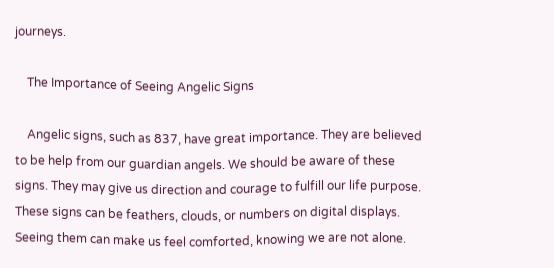journeys.

    The Importance of Seeing Angelic Signs

    Angelic signs, such as 837, have great importance. They are believed to be help from our guardian angels. We should be aware of these signs. They may give us direction and courage to fulfill our life purpose. These signs can be feathers, clouds, or numbers on digital displays. Seeing them can make us feel comforted, knowing we are not alone.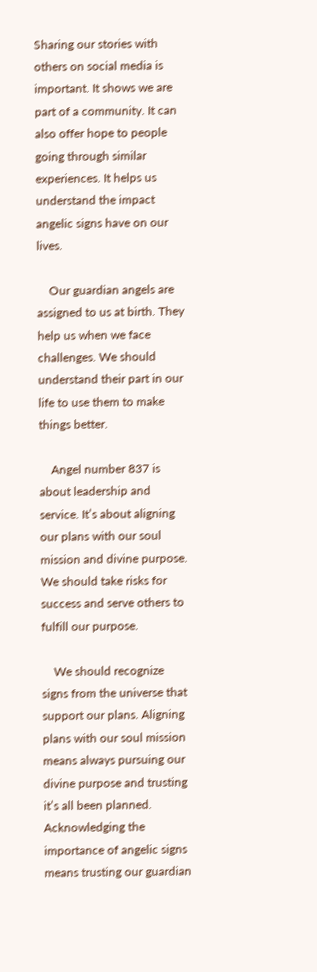Sharing our stories with others on social media is important. It shows we are part of a community. It can also offer hope to people going through similar experiences. It helps us understand the impact angelic signs have on our lives.

    Our guardian angels are assigned to us at birth. They help us when we face challenges. We should understand their part in our life to use them to make things better.

    Angel number 837 is about leadership and service. It’s about aligning our plans with our soul mission and divine purpose. We should take risks for success and serve others to fulfill our purpose.

    We should recognize signs from the universe that support our plans. Aligning plans with our soul mission means always pursuing our divine purpose and trusting it’s all been planned. Acknowledging the importance of angelic signs means trusting our guardian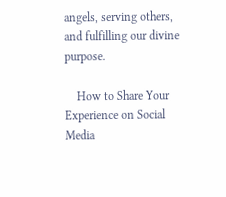angels, serving others, and fulfilling our divine purpose.

    How to Share Your Experience on Social Media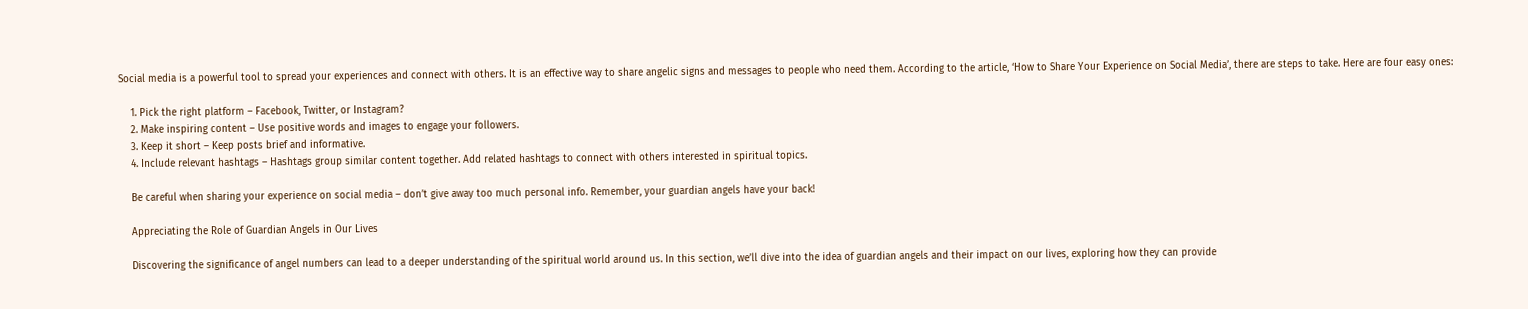Social media is a powerful tool to spread your experiences and connect with others. It is an effective way to share angelic signs and messages to people who need them. According to the article, ‘How to Share Your Experience on Social Media’, there are steps to take. Here are four easy ones:

    1. Pick the right platform – Facebook, Twitter, or Instagram?
    2. Make inspiring content – Use positive words and images to engage your followers.
    3. Keep it short – Keep posts brief and informative.
    4. Include relevant hashtags – Hashtags group similar content together. Add related hashtags to connect with others interested in spiritual topics.

    Be careful when sharing your experience on social media – don’t give away too much personal info. Remember, your guardian angels have your back!

    Appreciating the Role of Guardian Angels in Our Lives

    Discovering the significance of angel numbers can lead to a deeper understanding of the spiritual world around us. In this section, we’ll dive into the idea of guardian angels and their impact on our lives, exploring how they can provide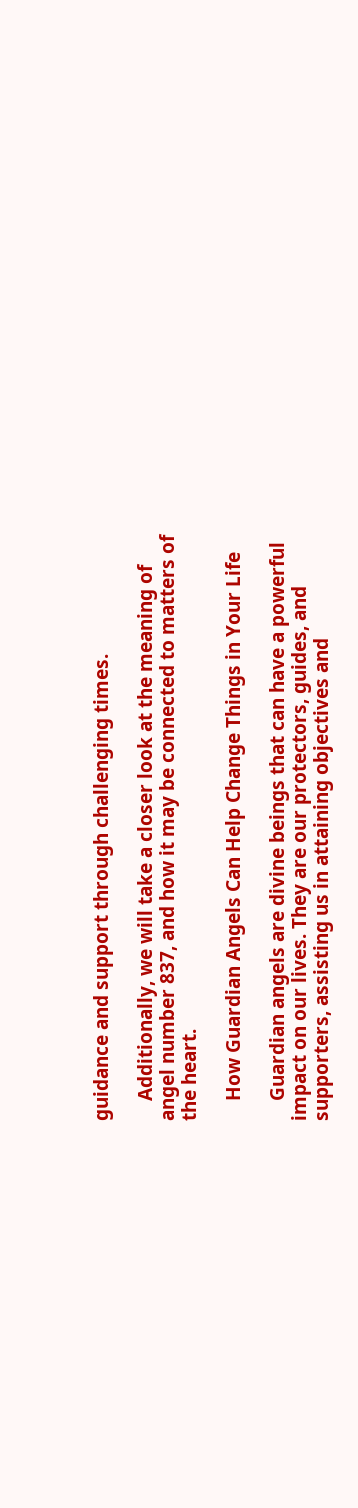guidance and support through challenging times.

    Additionally, we will take a closer look at the meaning of angel number 837, and how it may be connected to matters of the heart.

    How Guardian Angels Can Help Change Things in Your Life

    Guardian angels are divine beings that can have a powerful impact on our lives. They are our protectors, guides, and supporters, assisting us in attaining objectives and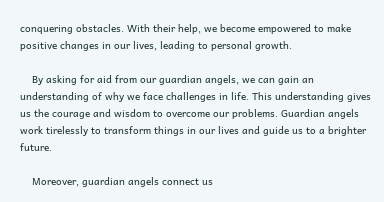conquering obstacles. With their help, we become empowered to make positive changes in our lives, leading to personal growth.

    By asking for aid from our guardian angels, we can gain an understanding of why we face challenges in life. This understanding gives us the courage and wisdom to overcome our problems. Guardian angels work tirelessly to transform things in our lives and guide us to a brighter future.

    Moreover, guardian angels connect us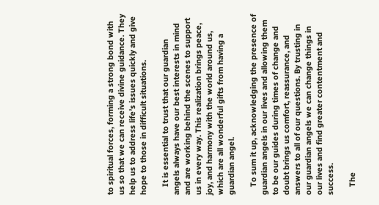to spiritual forces, forming a strong bond with us so that we can receive divine guidance. They help us to address life’s issues quickly and give hope to those in difficult situations.

    It is essential to trust that our guardian angels always have our best interests in mind and are working behind the scenes to support us in every way. This realization brings peace, joy, and harmony with the world around us, which are all wonderful gifts from having a guardian angel.

    To sum it up, acknowledging the presence of guardian angels in our lives and allowing them to be our guides during times of change and doubt brings us comfort, reassurance, and answers to all of our questions. By trusting in our guardian angels we can change things in our lives and find greater contentment and success.

    The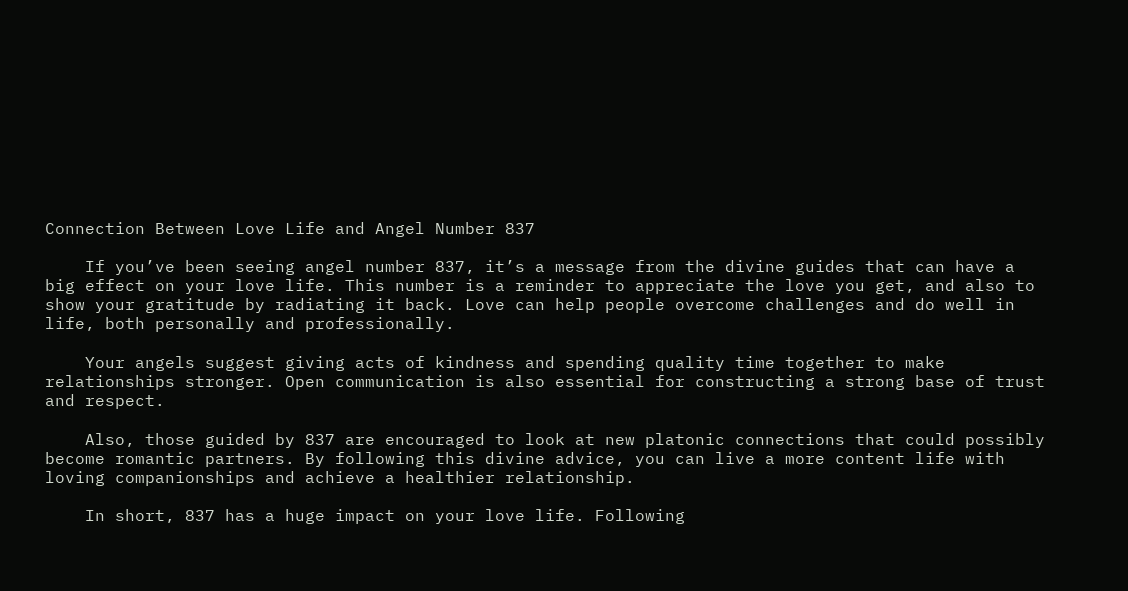Connection Between Love Life and Angel Number 837

    If you’ve been seeing angel number 837, it’s a message from the divine guides that can have a big effect on your love life. This number is a reminder to appreciate the love you get, and also to show your gratitude by radiating it back. Love can help people overcome challenges and do well in life, both personally and professionally.

    Your angels suggest giving acts of kindness and spending quality time together to make relationships stronger. Open communication is also essential for constructing a strong base of trust and respect.

    Also, those guided by 837 are encouraged to look at new platonic connections that could possibly become romantic partners. By following this divine advice, you can live a more content life with loving companionships and achieve a healthier relationship.

    In short, 837 has a huge impact on your love life. Following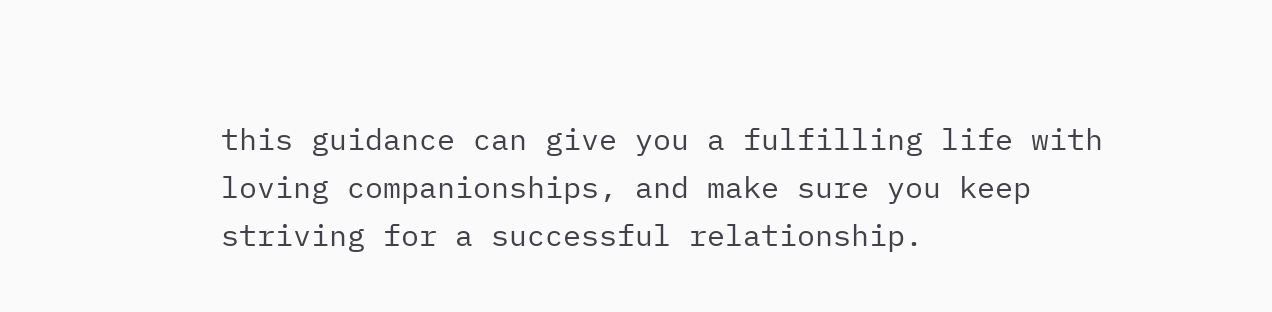this guidance can give you a fulfilling life with loving companionships, and make sure you keep striving for a successful relationship.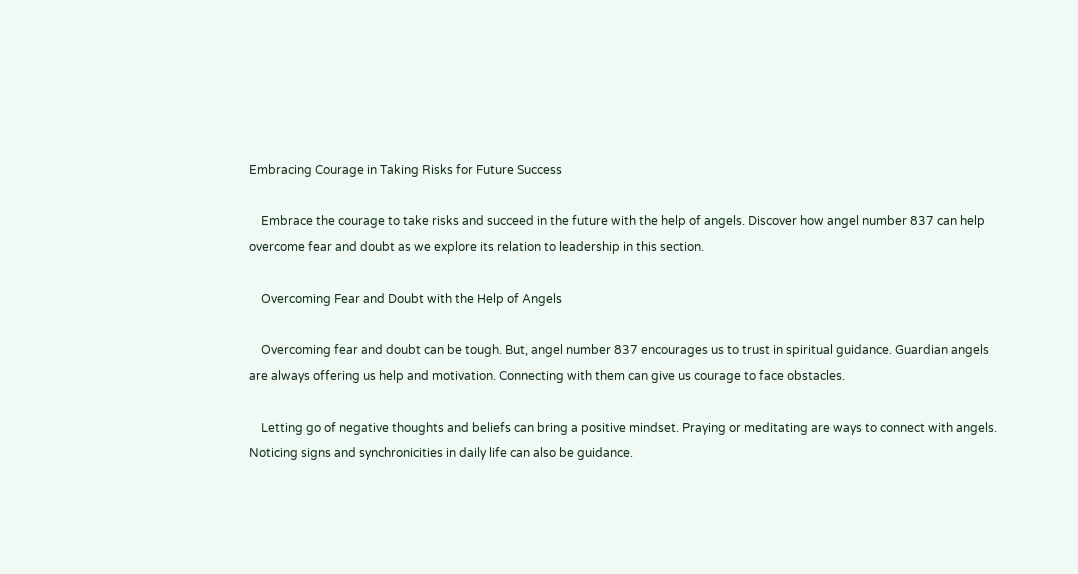Embracing Courage in Taking Risks for Future Success

    Embrace the courage to take risks and succeed in the future with the help of angels. Discover how angel number 837 can help overcome fear and doubt as we explore its relation to leadership in this section.

    Overcoming Fear and Doubt with the Help of Angels

    Overcoming fear and doubt can be tough. But, angel number 837 encourages us to trust in spiritual guidance. Guardian angels are always offering us help and motivation. Connecting with them can give us courage to face obstacles.

    Letting go of negative thoughts and beliefs can bring a positive mindset. Praying or meditating are ways to connect with angels. Noticing signs and synchronicities in daily life can also be guidance.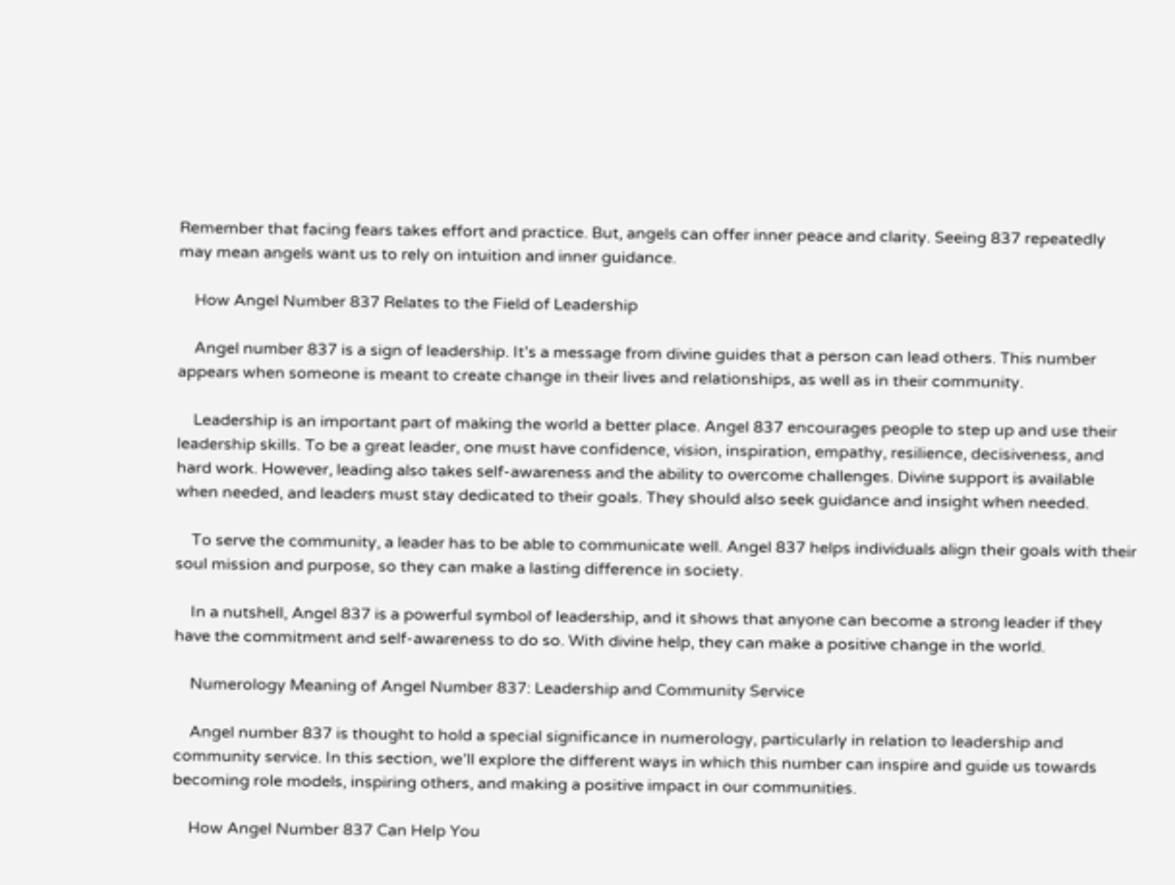Remember that facing fears takes effort and practice. But, angels can offer inner peace and clarity. Seeing 837 repeatedly may mean angels want us to rely on intuition and inner guidance.

    How Angel Number 837 Relates to the Field of Leadership

    Angel number 837 is a sign of leadership. It’s a message from divine guides that a person can lead others. This number appears when someone is meant to create change in their lives and relationships, as well as in their community.

    Leadership is an important part of making the world a better place. Angel 837 encourages people to step up and use their leadership skills. To be a great leader, one must have confidence, vision, inspiration, empathy, resilience, decisiveness, and hard work. However, leading also takes self-awareness and the ability to overcome challenges. Divine support is available when needed, and leaders must stay dedicated to their goals. They should also seek guidance and insight when needed.

    To serve the community, a leader has to be able to communicate well. Angel 837 helps individuals align their goals with their soul mission and purpose, so they can make a lasting difference in society.

    In a nutshell, Angel 837 is a powerful symbol of leadership, and it shows that anyone can become a strong leader if they have the commitment and self-awareness to do so. With divine help, they can make a positive change in the world.

    Numerology Meaning of Angel Number 837: Leadership and Community Service

    Angel number 837 is thought to hold a special significance in numerology, particularly in relation to leadership and community service. In this section, we’ll explore the different ways in which this number can inspire and guide us towards becoming role models, inspiring others, and making a positive impact in our communities.

    How Angel Number 837 Can Help You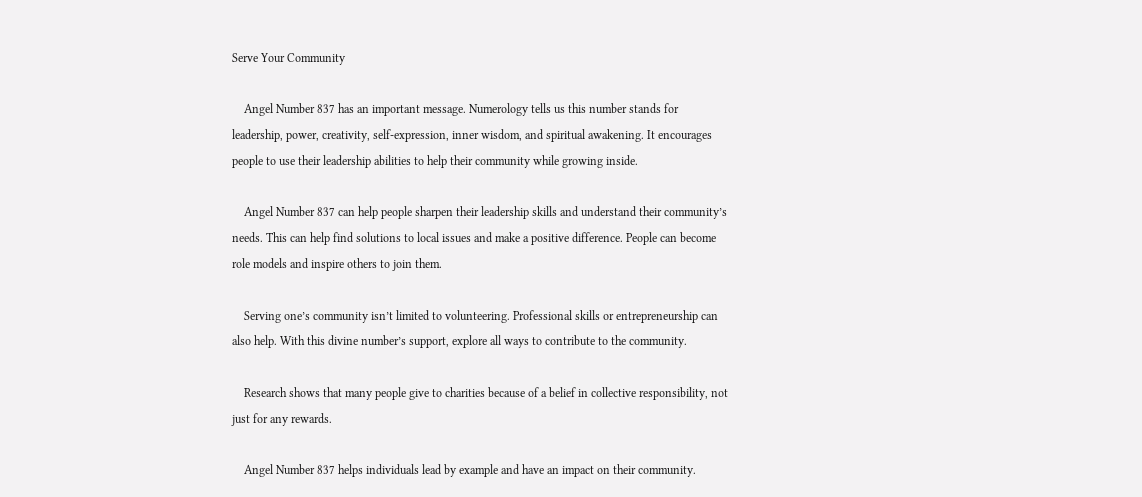Serve Your Community

    Angel Number 837 has an important message. Numerology tells us this number stands for leadership, power, creativity, self-expression, inner wisdom, and spiritual awakening. It encourages people to use their leadership abilities to help their community while growing inside.

    Angel Number 837 can help people sharpen their leadership skills and understand their community’s needs. This can help find solutions to local issues and make a positive difference. People can become role models and inspire others to join them.

    Serving one’s community isn’t limited to volunteering. Professional skills or entrepreneurship can also help. With this divine number’s support, explore all ways to contribute to the community.

    Research shows that many people give to charities because of a belief in collective responsibility, not just for any rewards.

    Angel Number 837 helps individuals lead by example and have an impact on their community.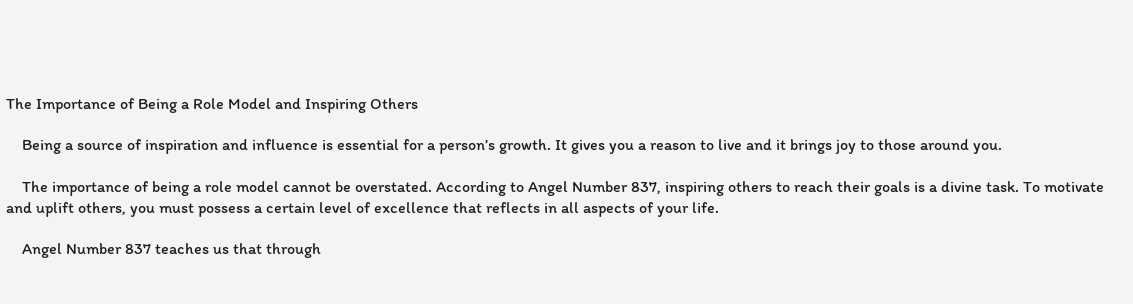The Importance of Being a Role Model and Inspiring Others

    Being a source of inspiration and influence is essential for a person’s growth. It gives you a reason to live and it brings joy to those around you.

    The importance of being a role model cannot be overstated. According to Angel Number 837, inspiring others to reach their goals is a divine task. To motivate and uplift others, you must possess a certain level of excellence that reflects in all aspects of your life.

    Angel Number 837 teaches us that through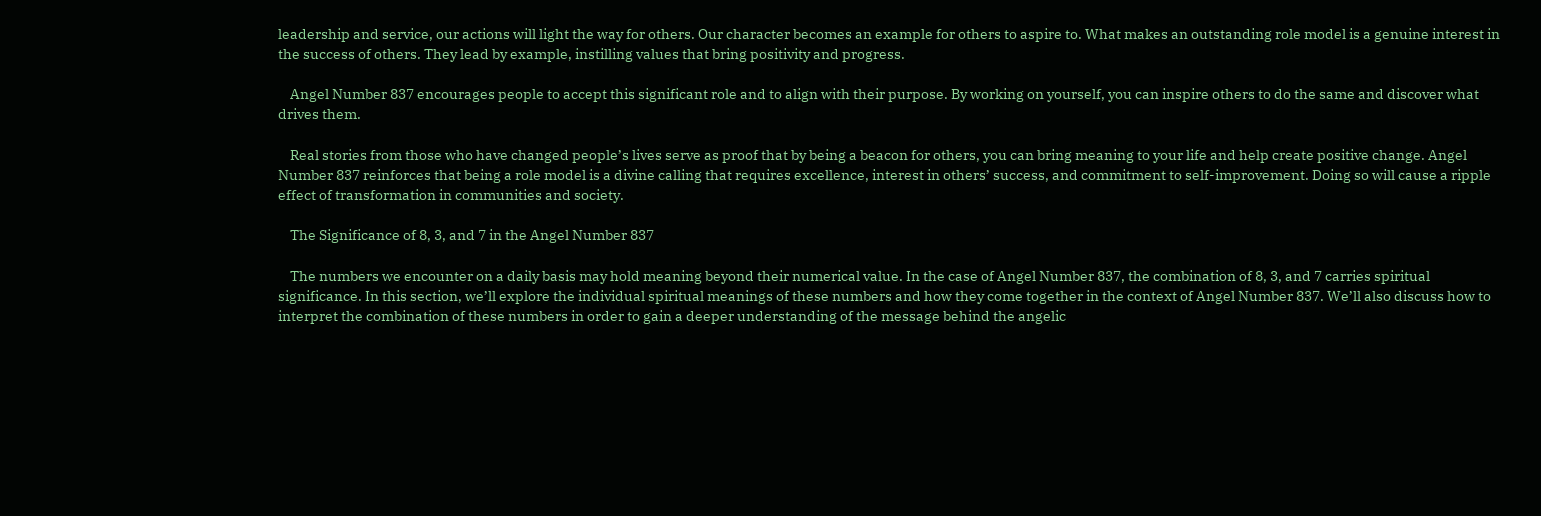leadership and service, our actions will light the way for others. Our character becomes an example for others to aspire to. What makes an outstanding role model is a genuine interest in the success of others. They lead by example, instilling values that bring positivity and progress.

    Angel Number 837 encourages people to accept this significant role and to align with their purpose. By working on yourself, you can inspire others to do the same and discover what drives them.

    Real stories from those who have changed people’s lives serve as proof that by being a beacon for others, you can bring meaning to your life and help create positive change. Angel Number 837 reinforces that being a role model is a divine calling that requires excellence, interest in others’ success, and commitment to self-improvement. Doing so will cause a ripple effect of transformation in communities and society.

    The Significance of 8, 3, and 7 in the Angel Number 837

    The numbers we encounter on a daily basis may hold meaning beyond their numerical value. In the case of Angel Number 837, the combination of 8, 3, and 7 carries spiritual significance. In this section, we’ll explore the individual spiritual meanings of these numbers and how they come together in the context of Angel Number 837. We’ll also discuss how to interpret the combination of these numbers in order to gain a deeper understanding of the message behind the angelic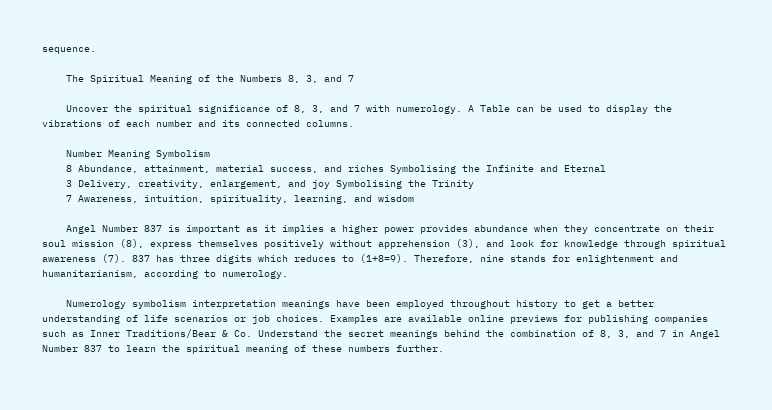sequence.

    The Spiritual Meaning of the Numbers 8, 3, and 7

    Uncover the spiritual significance of 8, 3, and 7 with numerology. A Table can be used to display the vibrations of each number and its connected columns.

    Number Meaning Symbolism
    8 Abundance, attainment, material success, and riches Symbolising the Infinite and Eternal
    3 Delivery, creativity, enlargement, and joy Symbolising the Trinity
    7 Awareness, intuition, spirituality, learning, and wisdom

    Angel Number 837 is important as it implies a higher power provides abundance when they concentrate on their soul mission (8), express themselves positively without apprehension (3), and look for knowledge through spiritual awareness (7). 837 has three digits which reduces to (1+8=9). Therefore, nine stands for enlightenment and humanitarianism, according to numerology.

    Numerology symbolism interpretation meanings have been employed throughout history to get a better understanding of life scenarios or job choices. Examples are available online previews for publishing companies such as Inner Traditions/Bear & Co. Understand the secret meanings behind the combination of 8, 3, and 7 in Angel Number 837 to learn the spiritual meaning of these numbers further.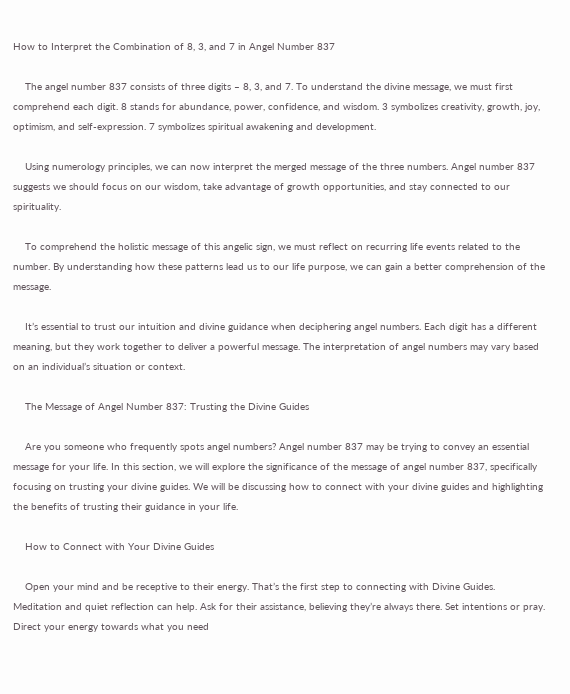How to Interpret the Combination of 8, 3, and 7 in Angel Number 837

    The angel number 837 consists of three digits – 8, 3, and 7. To understand the divine message, we must first comprehend each digit. 8 stands for abundance, power, confidence, and wisdom. 3 symbolizes creativity, growth, joy, optimism, and self-expression. 7 symbolizes spiritual awakening and development.

    Using numerology principles, we can now interpret the merged message of the three numbers. Angel number 837 suggests we should focus on our wisdom, take advantage of growth opportunities, and stay connected to our spirituality.

    To comprehend the holistic message of this angelic sign, we must reflect on recurring life events related to the number. By understanding how these patterns lead us to our life purpose, we can gain a better comprehension of the message.

    It’s essential to trust our intuition and divine guidance when deciphering angel numbers. Each digit has a different meaning, but they work together to deliver a powerful message. The interpretation of angel numbers may vary based on an individual’s situation or context.

    The Message of Angel Number 837: Trusting the Divine Guides

    Are you someone who frequently spots angel numbers? Angel number 837 may be trying to convey an essential message for your life. In this section, we will explore the significance of the message of angel number 837, specifically focusing on trusting your divine guides. We will be discussing how to connect with your divine guides and highlighting the benefits of trusting their guidance in your life.

    How to Connect with Your Divine Guides

    Open your mind and be receptive to their energy. That’s the first step to connecting with Divine Guides. Meditation and quiet reflection can help. Ask for their assistance, believing they’re always there. Set intentions or pray. Direct your energy towards what you need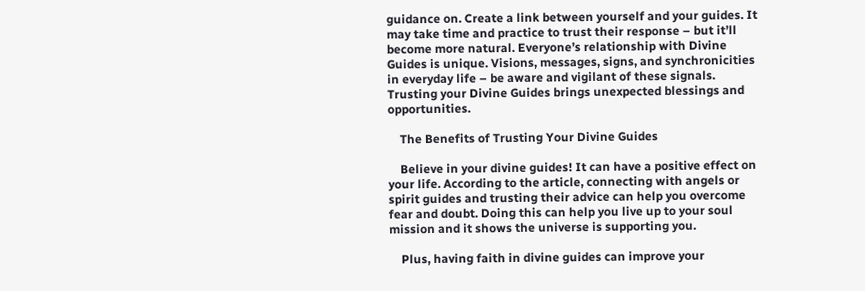guidance on. Create a link between yourself and your guides. It may take time and practice to trust their response – but it’ll become more natural. Everyone’s relationship with Divine Guides is unique. Visions, messages, signs, and synchronicities in everyday life – be aware and vigilant of these signals. Trusting your Divine Guides brings unexpected blessings and opportunities.

    The Benefits of Trusting Your Divine Guides

    Believe in your divine guides! It can have a positive effect on your life. According to the article, connecting with angels or spirit guides and trusting their advice can help you overcome fear and doubt. Doing this can help you live up to your soul mission and it shows the universe is supporting you.

    Plus, having faith in divine guides can improve your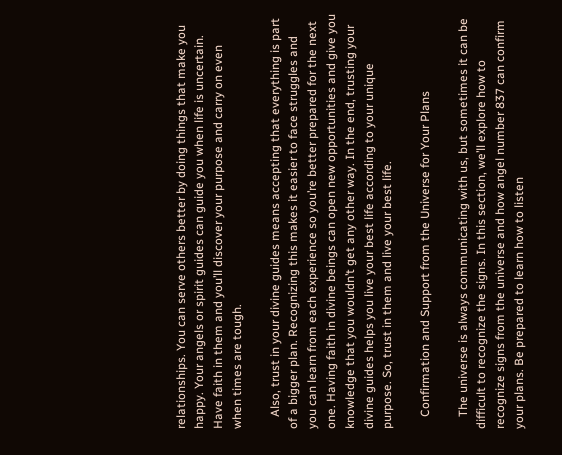relationships. You can serve others better by doing things that make you happy. Your angels or spirit guides can guide you when life is uncertain. Have faith in them and you’ll discover your purpose and carry on even when times are tough.

    Also, trust in your divine guides means accepting that everything is part of a bigger plan. Recognizing this makes it easier to face struggles and you can learn from each experience so you’re better prepared for the next one. Having faith in divine beings can open new opportunities and give you knowledge that you wouldn’t get any other way. In the end, trusting your divine guides helps you live your best life according to your unique purpose. So, trust in them and live your best life.

    Confirmation and Support from the Universe for Your Plans

    The universe is always communicating with us, but sometimes it can be difficult to recognize the signs. In this section, we’ll explore how to recognize signs from the universe and how angel number 837 can confirm your plans. Be prepared to learn how to listen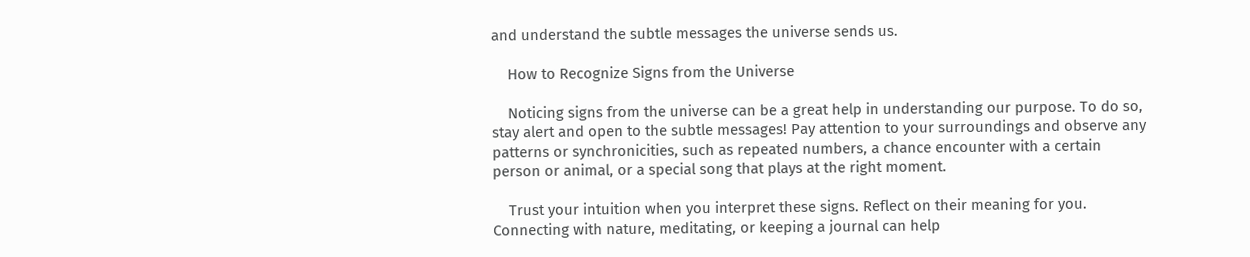and understand the subtle messages the universe sends us.

    How to Recognize Signs from the Universe

    Noticing signs from the universe can be a great help in understanding our purpose. To do so, stay alert and open to the subtle messages! Pay attention to your surroundings and observe any patterns or synchronicities, such as repeated numbers, a chance encounter with a certain person or animal, or a special song that plays at the right moment.

    Trust your intuition when you interpret these signs. Reflect on their meaning for you. Connecting with nature, meditating, or keeping a journal can help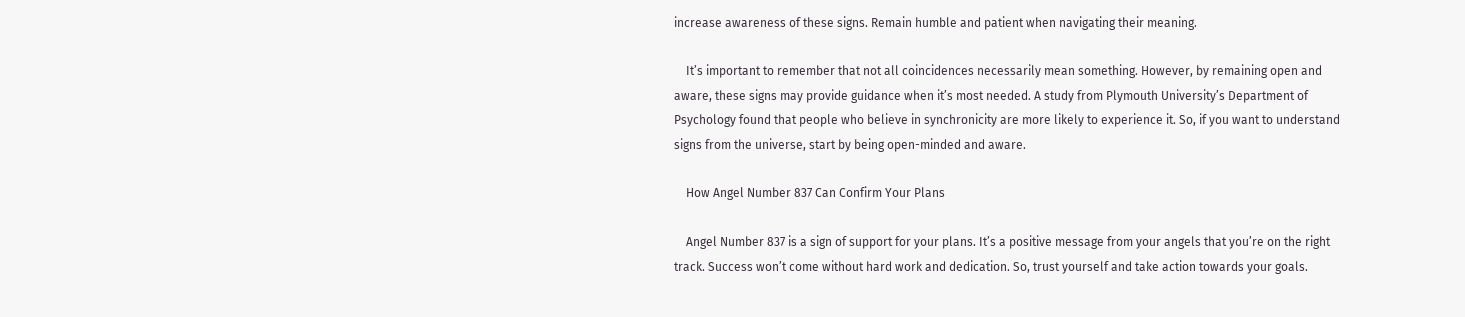increase awareness of these signs. Remain humble and patient when navigating their meaning.

    It’s important to remember that not all coincidences necessarily mean something. However, by remaining open and aware, these signs may provide guidance when it’s most needed. A study from Plymouth University’s Department of Psychology found that people who believe in synchronicity are more likely to experience it. So, if you want to understand signs from the universe, start by being open-minded and aware.

    How Angel Number 837 Can Confirm Your Plans

    Angel Number 837 is a sign of support for your plans. It’s a positive message from your angels that you’re on the right track. Success won’t come without hard work and dedication. So, trust yourself and take action towards your goals.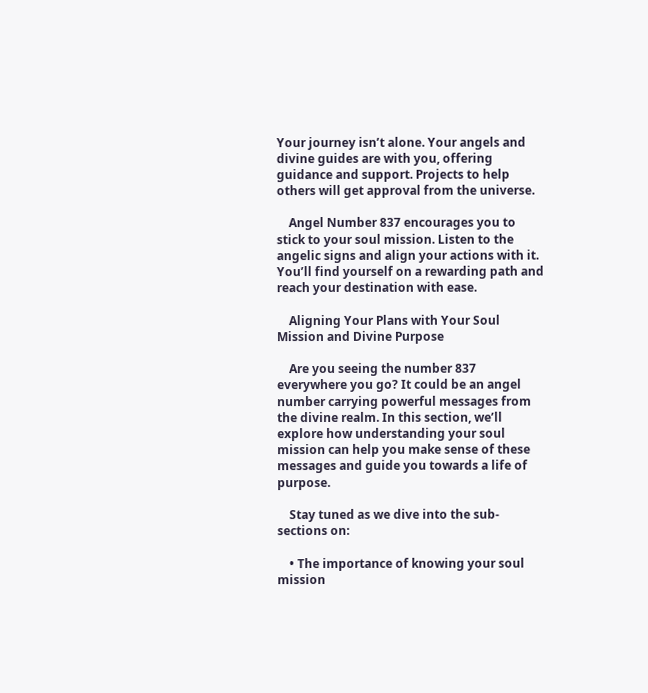Your journey isn’t alone. Your angels and divine guides are with you, offering guidance and support. Projects to help others will get approval from the universe.

    Angel Number 837 encourages you to stick to your soul mission. Listen to the angelic signs and align your actions with it. You’ll find yourself on a rewarding path and reach your destination with ease.

    Aligning Your Plans with Your Soul Mission and Divine Purpose

    Are you seeing the number 837 everywhere you go? It could be an angel number carrying powerful messages from the divine realm. In this section, we’ll explore how understanding your soul mission can help you make sense of these messages and guide you towards a life of purpose.

    Stay tuned as we dive into the sub-sections on:

    • The importance of knowing your soul mission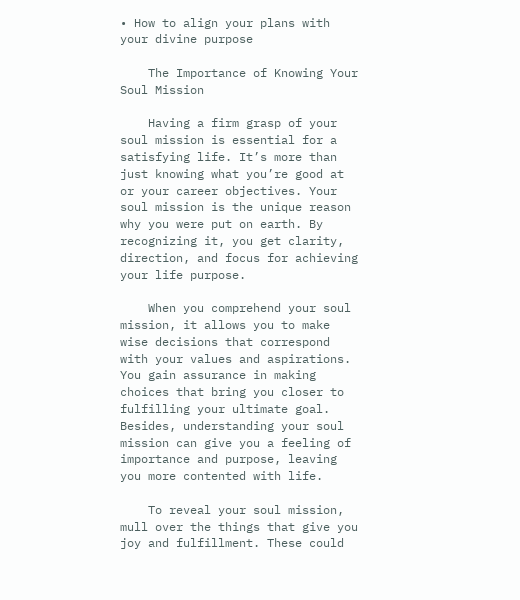• How to align your plans with your divine purpose

    The Importance of Knowing Your Soul Mission

    Having a firm grasp of your soul mission is essential for a satisfying life. It’s more than just knowing what you’re good at or your career objectives. Your soul mission is the unique reason why you were put on earth. By recognizing it, you get clarity, direction, and focus for achieving your life purpose.

    When you comprehend your soul mission, it allows you to make wise decisions that correspond with your values and aspirations. You gain assurance in making choices that bring you closer to fulfilling your ultimate goal. Besides, understanding your soul mission can give you a feeling of importance and purpose, leaving you more contented with life.

    To reveal your soul mission, mull over the things that give you joy and fulfillment. These could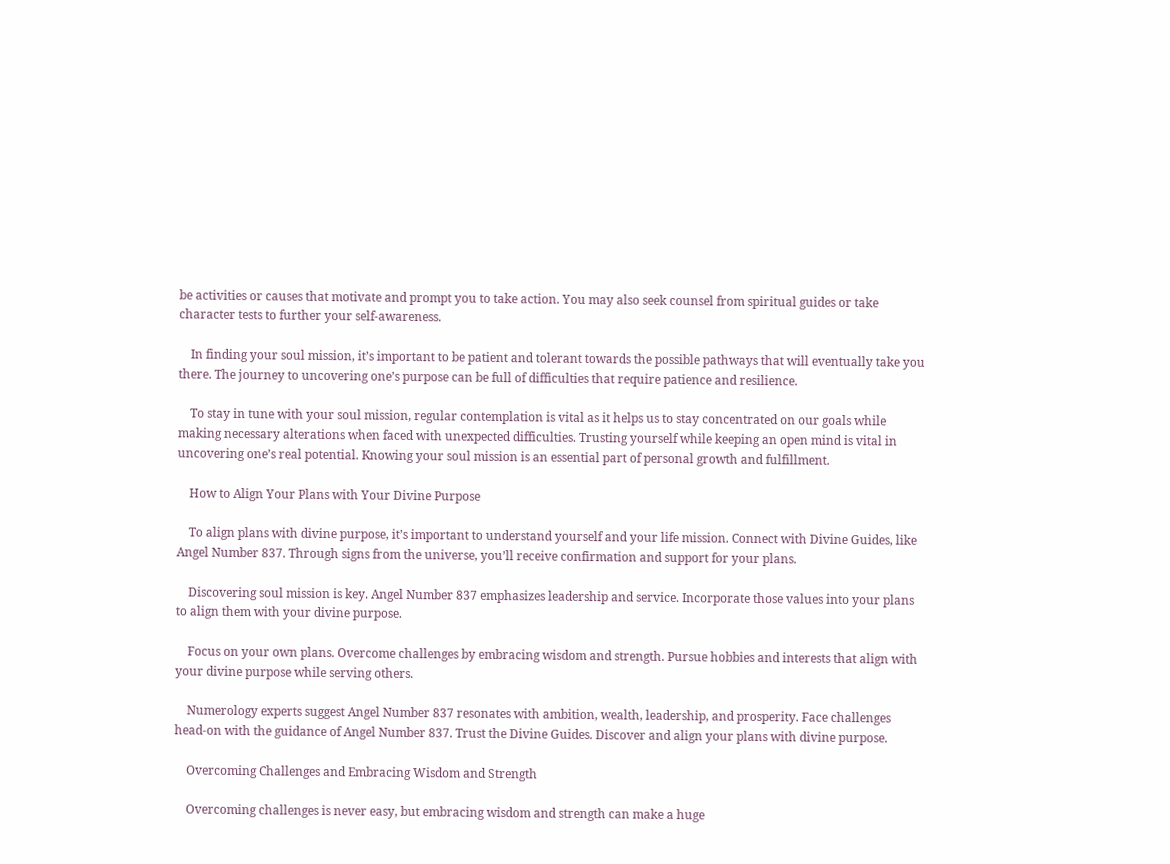be activities or causes that motivate and prompt you to take action. You may also seek counsel from spiritual guides or take character tests to further your self-awareness.

    In finding your soul mission, it’s important to be patient and tolerant towards the possible pathways that will eventually take you there. The journey to uncovering one’s purpose can be full of difficulties that require patience and resilience.

    To stay in tune with your soul mission, regular contemplation is vital as it helps us to stay concentrated on our goals while making necessary alterations when faced with unexpected difficulties. Trusting yourself while keeping an open mind is vital in uncovering one’s real potential. Knowing your soul mission is an essential part of personal growth and fulfillment.

    How to Align Your Plans with Your Divine Purpose

    To align plans with divine purpose, it’s important to understand yourself and your life mission. Connect with Divine Guides, like Angel Number 837. Through signs from the universe, you’ll receive confirmation and support for your plans.

    Discovering soul mission is key. Angel Number 837 emphasizes leadership and service. Incorporate those values into your plans to align them with your divine purpose.

    Focus on your own plans. Overcome challenges by embracing wisdom and strength. Pursue hobbies and interests that align with your divine purpose while serving others.

    Numerology experts suggest Angel Number 837 resonates with ambition, wealth, leadership, and prosperity. Face challenges head-on with the guidance of Angel Number 837. Trust the Divine Guides. Discover and align your plans with divine purpose.

    Overcoming Challenges and Embracing Wisdom and Strength

    Overcoming challenges is never easy, but embracing wisdom and strength can make a huge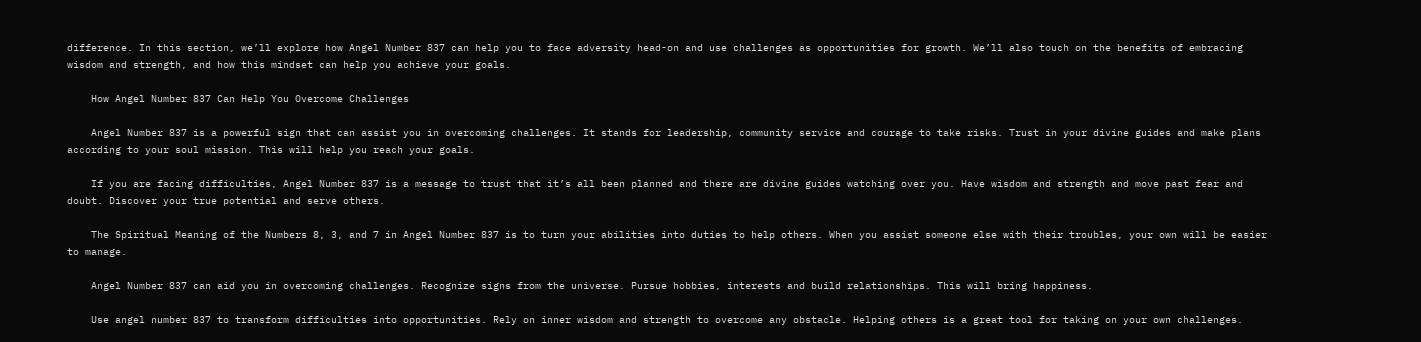difference. In this section, we’ll explore how Angel Number 837 can help you to face adversity head-on and use challenges as opportunities for growth. We’ll also touch on the benefits of embracing wisdom and strength, and how this mindset can help you achieve your goals.

    How Angel Number 837 Can Help You Overcome Challenges

    Angel Number 837 is a powerful sign that can assist you in overcoming challenges. It stands for leadership, community service and courage to take risks. Trust in your divine guides and make plans according to your soul mission. This will help you reach your goals.

    If you are facing difficulties, Angel Number 837 is a message to trust that it’s all been planned and there are divine guides watching over you. Have wisdom and strength and move past fear and doubt. Discover your true potential and serve others.

    The Spiritual Meaning of the Numbers 8, 3, and 7 in Angel Number 837 is to turn your abilities into duties to help others. When you assist someone else with their troubles, your own will be easier to manage.

    Angel Number 837 can aid you in overcoming challenges. Recognize signs from the universe. Pursue hobbies, interests and build relationships. This will bring happiness.

    Use angel number 837 to transform difficulties into opportunities. Rely on inner wisdom and strength to overcome any obstacle. Helping others is a great tool for taking on your own challenges.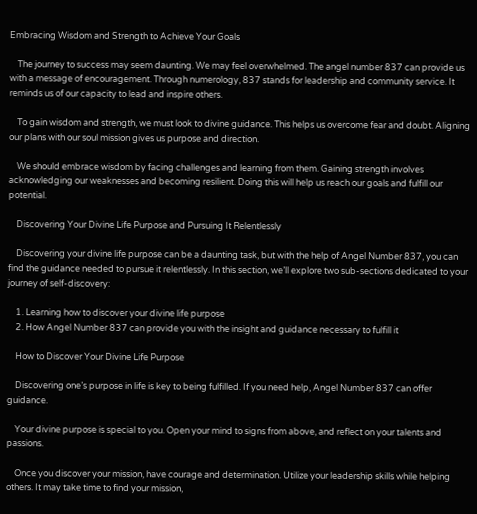Embracing Wisdom and Strength to Achieve Your Goals

    The journey to success may seem daunting. We may feel overwhelmed. The angel number 837 can provide us with a message of encouragement. Through numerology, 837 stands for leadership and community service. It reminds us of our capacity to lead and inspire others.

    To gain wisdom and strength, we must look to divine guidance. This helps us overcome fear and doubt. Aligning our plans with our soul mission gives us purpose and direction.

    We should embrace wisdom by facing challenges and learning from them. Gaining strength involves acknowledging our weaknesses and becoming resilient. Doing this will help us reach our goals and fulfill our potential.

    Discovering Your Divine Life Purpose and Pursuing It Relentlessly

    Discovering your divine life purpose can be a daunting task, but with the help of Angel Number 837, you can find the guidance needed to pursue it relentlessly. In this section, we’ll explore two sub-sections dedicated to your journey of self-discovery:

    1. Learning how to discover your divine life purpose
    2. How Angel Number 837 can provide you with the insight and guidance necessary to fulfill it

    How to Discover Your Divine Life Purpose

    Discovering one’s purpose in life is key to being fulfilled. If you need help, Angel Number 837 can offer guidance.

    Your divine purpose is special to you. Open your mind to signs from above, and reflect on your talents and passions.

    Once you discover your mission, have courage and determination. Utilize your leadership skills while helping others. It may take time to find your mission,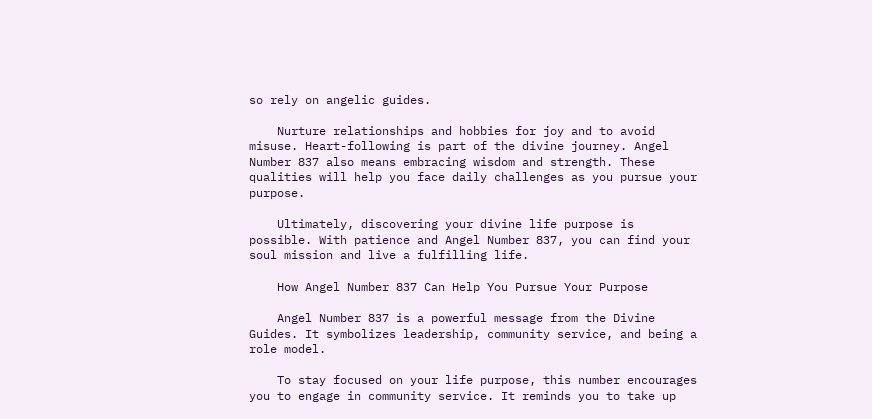so rely on angelic guides.

    Nurture relationships and hobbies for joy and to avoid misuse. Heart-following is part of the divine journey. Angel Number 837 also means embracing wisdom and strength. These qualities will help you face daily challenges as you pursue your purpose.

    Ultimately, discovering your divine life purpose is possible. With patience and Angel Number 837, you can find your soul mission and live a fulfilling life.

    How Angel Number 837 Can Help You Pursue Your Purpose

    Angel Number 837 is a powerful message from the Divine Guides. It symbolizes leadership, community service, and being a role model.

    To stay focused on your life purpose, this number encourages you to engage in community service. It reminds you to take up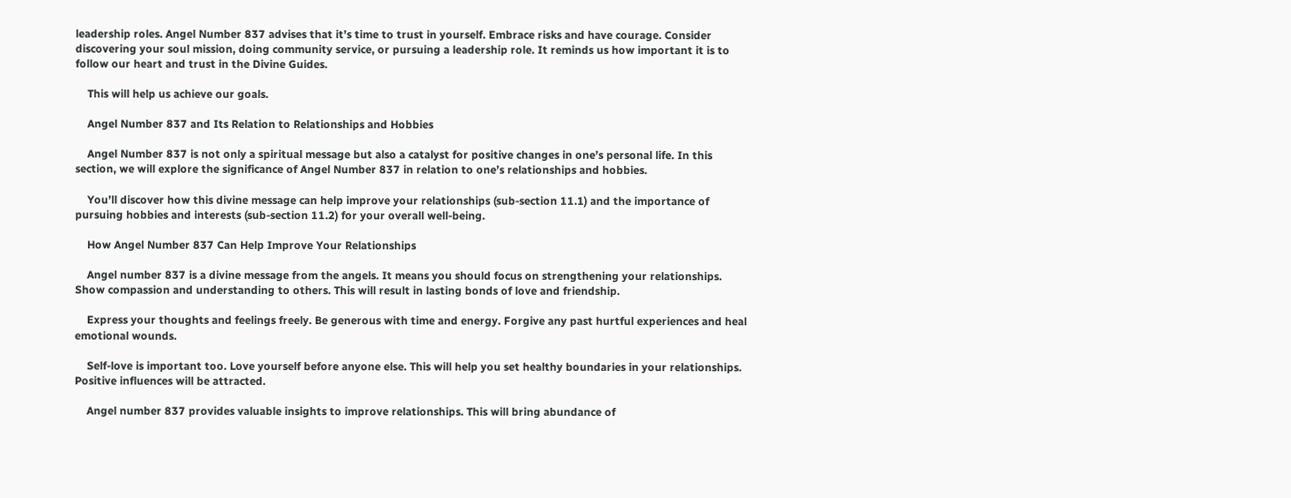leadership roles. Angel Number 837 advises that it’s time to trust in yourself. Embrace risks and have courage. Consider discovering your soul mission, doing community service, or pursuing a leadership role. It reminds us how important it is to follow our heart and trust in the Divine Guides.

    This will help us achieve our goals.

    Angel Number 837 and Its Relation to Relationships and Hobbies

    Angel Number 837 is not only a spiritual message but also a catalyst for positive changes in one’s personal life. In this section, we will explore the significance of Angel Number 837 in relation to one’s relationships and hobbies.

    You’ll discover how this divine message can help improve your relationships (sub-section 11.1) and the importance of pursuing hobbies and interests (sub-section 11.2) for your overall well-being.

    How Angel Number 837 Can Help Improve Your Relationships

    Angel number 837 is a divine message from the angels. It means you should focus on strengthening your relationships. Show compassion and understanding to others. This will result in lasting bonds of love and friendship.

    Express your thoughts and feelings freely. Be generous with time and energy. Forgive any past hurtful experiences and heal emotional wounds.

    Self-love is important too. Love yourself before anyone else. This will help you set healthy boundaries in your relationships. Positive influences will be attracted.

    Angel number 837 provides valuable insights to improve relationships. This will bring abundance of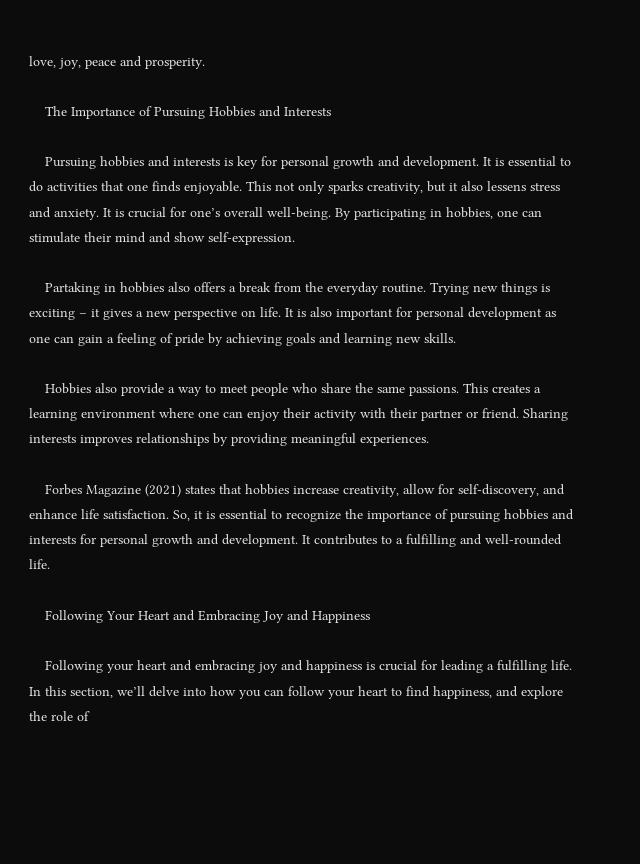love, joy, peace and prosperity.

    The Importance of Pursuing Hobbies and Interests

    Pursuing hobbies and interests is key for personal growth and development. It is essential to do activities that one finds enjoyable. This not only sparks creativity, but it also lessens stress and anxiety. It is crucial for one’s overall well-being. By participating in hobbies, one can stimulate their mind and show self-expression.

    Partaking in hobbies also offers a break from the everyday routine. Trying new things is exciting – it gives a new perspective on life. It is also important for personal development as one can gain a feeling of pride by achieving goals and learning new skills.

    Hobbies also provide a way to meet people who share the same passions. This creates a learning environment where one can enjoy their activity with their partner or friend. Sharing interests improves relationships by providing meaningful experiences.

    Forbes Magazine (2021) states that hobbies increase creativity, allow for self-discovery, and enhance life satisfaction. So, it is essential to recognize the importance of pursuing hobbies and interests for personal growth and development. It contributes to a fulfilling and well-rounded life.

    Following Your Heart and Embracing Joy and Happiness

    Following your heart and embracing joy and happiness is crucial for leading a fulfilling life. In this section, we’ll delve into how you can follow your heart to find happiness, and explore the role of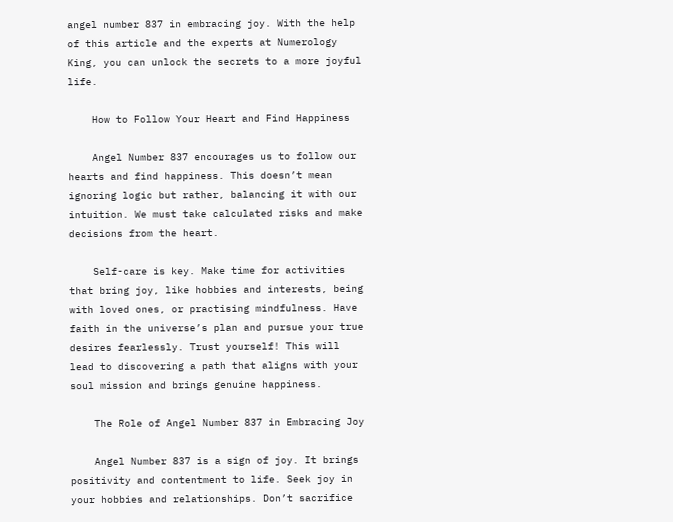angel number 837 in embracing joy. With the help of this article and the experts at Numerology King, you can unlock the secrets to a more joyful life.

    How to Follow Your Heart and Find Happiness

    Angel Number 837 encourages us to follow our hearts and find happiness. This doesn’t mean ignoring logic but rather, balancing it with our intuition. We must take calculated risks and make decisions from the heart.

    Self-care is key. Make time for activities that bring joy, like hobbies and interests, being with loved ones, or practising mindfulness. Have faith in the universe’s plan and pursue your true desires fearlessly. Trust yourself! This will lead to discovering a path that aligns with your soul mission and brings genuine happiness.

    The Role of Angel Number 837 in Embracing Joy

    Angel Number 837 is a sign of joy. It brings positivity and contentment to life. Seek joy in your hobbies and relationships. Don’t sacrifice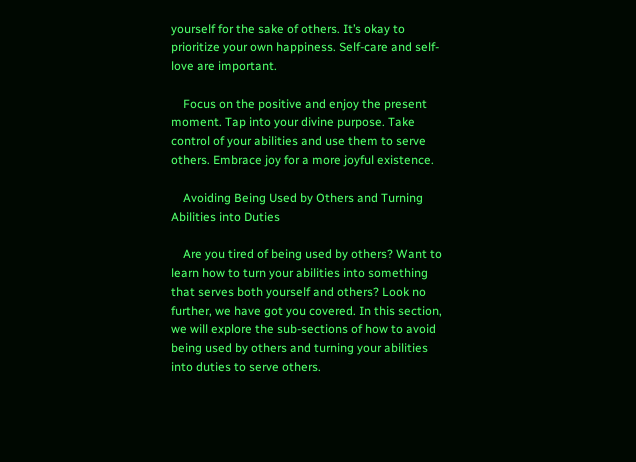yourself for the sake of others. It’s okay to prioritize your own happiness. Self-care and self-love are important.

    Focus on the positive and enjoy the present moment. Tap into your divine purpose. Take control of your abilities and use them to serve others. Embrace joy for a more joyful existence.

    Avoiding Being Used by Others and Turning Abilities into Duties

    Are you tired of being used by others? Want to learn how to turn your abilities into something that serves both yourself and others? Look no further, we have got you covered. In this section, we will explore the sub-sections of how to avoid being used by others and turning your abilities into duties to serve others.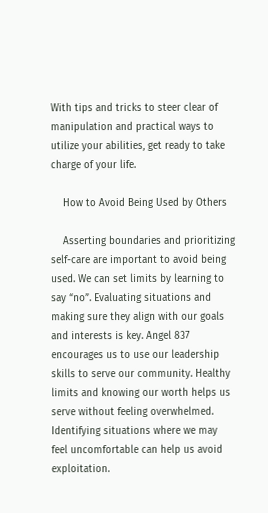With tips and tricks to steer clear of manipulation and practical ways to utilize your abilities, get ready to take charge of your life.

    How to Avoid Being Used by Others

    Asserting boundaries and prioritizing self-care are important to avoid being used. We can set limits by learning to say “no”. Evaluating situations and making sure they align with our goals and interests is key. Angel 837 encourages us to use our leadership skills to serve our community. Healthy limits and knowing our worth helps us serve without feeling overwhelmed. Identifying situations where we may feel uncomfortable can help us avoid exploitation.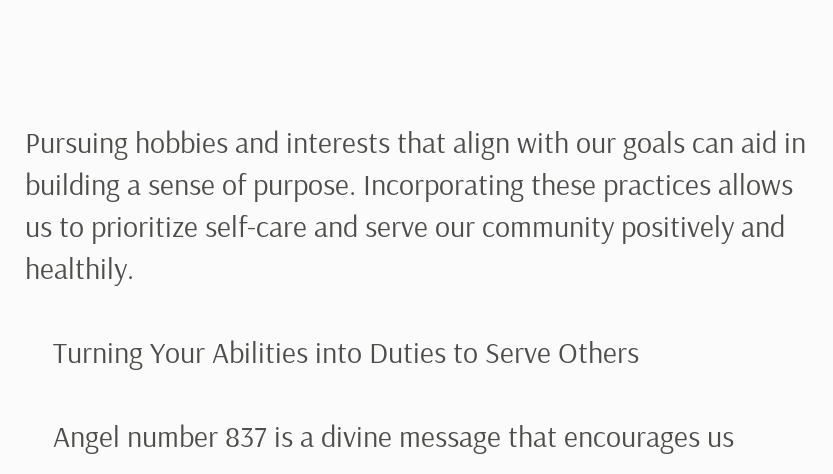Pursuing hobbies and interests that align with our goals can aid in building a sense of purpose. Incorporating these practices allows us to prioritize self-care and serve our community positively and healthily.

    Turning Your Abilities into Duties to Serve Others

    Angel number 837 is a divine message that encourages us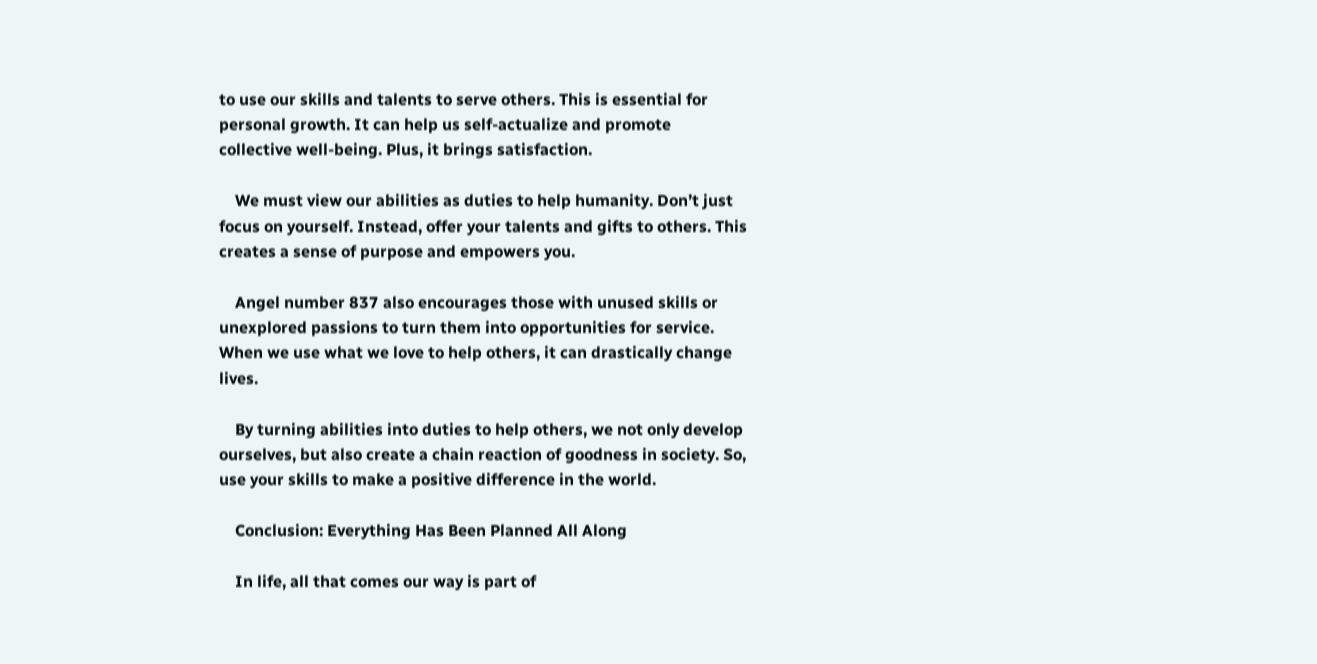to use our skills and talents to serve others. This is essential for personal growth. It can help us self-actualize and promote collective well-being. Plus, it brings satisfaction.

    We must view our abilities as duties to help humanity. Don’t just focus on yourself. Instead, offer your talents and gifts to others. This creates a sense of purpose and empowers you.

    Angel number 837 also encourages those with unused skills or unexplored passions to turn them into opportunities for service. When we use what we love to help others, it can drastically change lives.

    By turning abilities into duties to help others, we not only develop ourselves, but also create a chain reaction of goodness in society. So, use your skills to make a positive difference in the world.

    Conclusion: Everything Has Been Planned All Along

    In life, all that comes our way is part of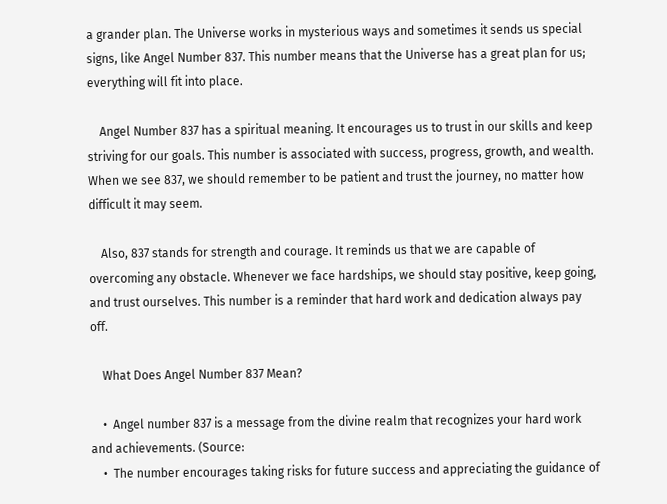a grander plan. The Universe works in mysterious ways and sometimes it sends us special signs, like Angel Number 837. This number means that the Universe has a great plan for us; everything will fit into place.

    Angel Number 837 has a spiritual meaning. It encourages us to trust in our skills and keep striving for our goals. This number is associated with success, progress, growth, and wealth. When we see 837, we should remember to be patient and trust the journey, no matter how difficult it may seem.

    Also, 837 stands for strength and courage. It reminds us that we are capable of overcoming any obstacle. Whenever we face hardships, we should stay positive, keep going, and trust ourselves. This number is a reminder that hard work and dedication always pay off.

    What Does Angel Number 837 Mean?

    •  Angel number 837 is a message from the divine realm that recognizes your hard work and achievements. (Source:
    •  The number encourages taking risks for future success and appreciating the guidance of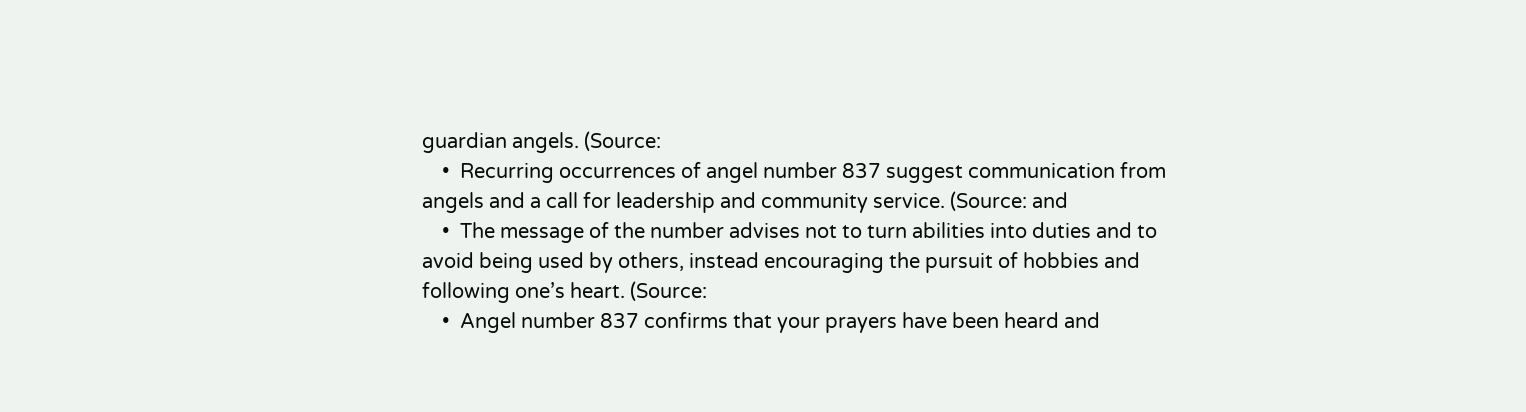guardian angels. (Source:
    •  Recurring occurrences of angel number 837 suggest communication from angels and a call for leadership and community service. (Source: and
    •  The message of the number advises not to turn abilities into duties and to avoid being used by others, instead encouraging the pursuit of hobbies and following one’s heart. (Source:
    •  Angel number 837 confirms that your prayers have been heard and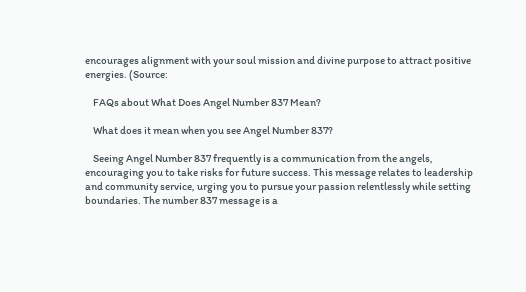encourages alignment with your soul mission and divine purpose to attract positive energies. (Source:

    FAQs about What Does Angel Number 837 Mean?

    What does it mean when you see Angel Number 837?

    Seeing Angel Number 837 frequently is a communication from the angels, encouraging you to take risks for future success. This message relates to leadership and community service, urging you to pursue your passion relentlessly while setting boundaries. The number 837 message is a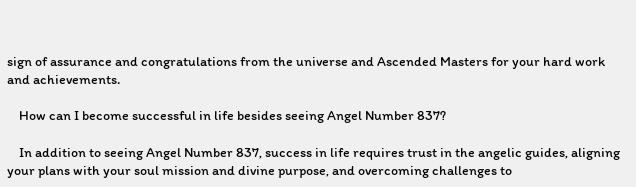sign of assurance and congratulations from the universe and Ascended Masters for your hard work and achievements.

    How can I become successful in life besides seeing Angel Number 837?

    In addition to seeing Angel Number 837, success in life requires trust in the angelic guides, aligning your plans with your soul mission and divine purpose, and overcoming challenges to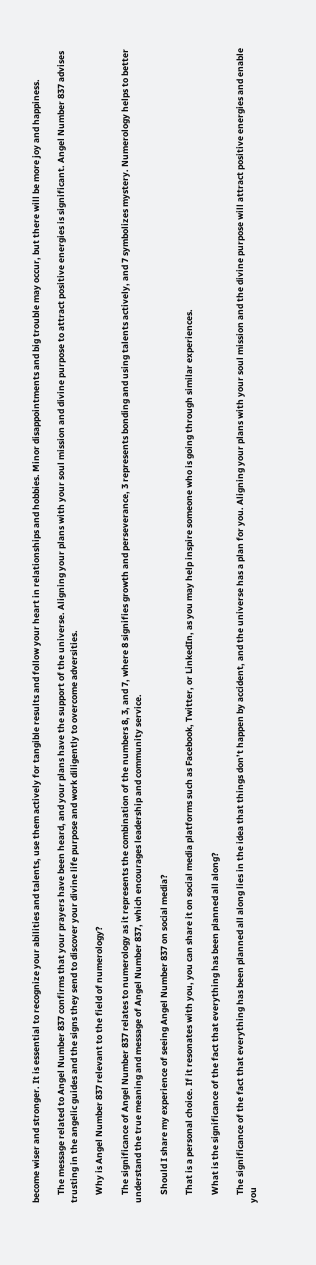become wiser and stronger. It is essential to recognize your abilities and talents, use them actively for tangible results and follow your heart in relationships and hobbies. Minor disappointments and big trouble may occur, but there will be more joy and happiness.

    The message related to Angel Number 837 confirms that your prayers have been heard, and your plans have the support of the universe. Aligning your plans with your soul mission and divine purpose to attract positive energies is significant. Angel Number 837 advises trusting in the angelic guides and the signs they send to discover your divine life purpose and work diligently to overcome adversities.

    Why is Angel Number 837 relevant to the field of numerology?

    The significance of Angel Number 837 relates to numerology as it represents the combination of the numbers 8, 3, and 7, where 8 signifies growth and perseverance, 3 represents bonding and using talents actively, and 7 symbolizes mystery. Numerology helps to better understand the true meaning and message of Angel Number 837, which encourages leadership and community service.

    Should I share my experience of seeing Angel Number 837 on social media?

    That is a personal choice. If it resonates with you, you can share it on social media platforms such as Facebook, Twitter, or LinkedIn, as you may help inspire someone who is going through similar experiences.

    What is the significance of the fact that everything has been planned all along?

    The significance of the fact that everything has been planned all along lies in the idea that things don’t happen by accident, and the universe has a plan for you. Aligning your plans with your soul mission and the divine purpose will attract positive energies and enable you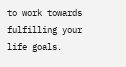to work towards fulfilling your life goals.